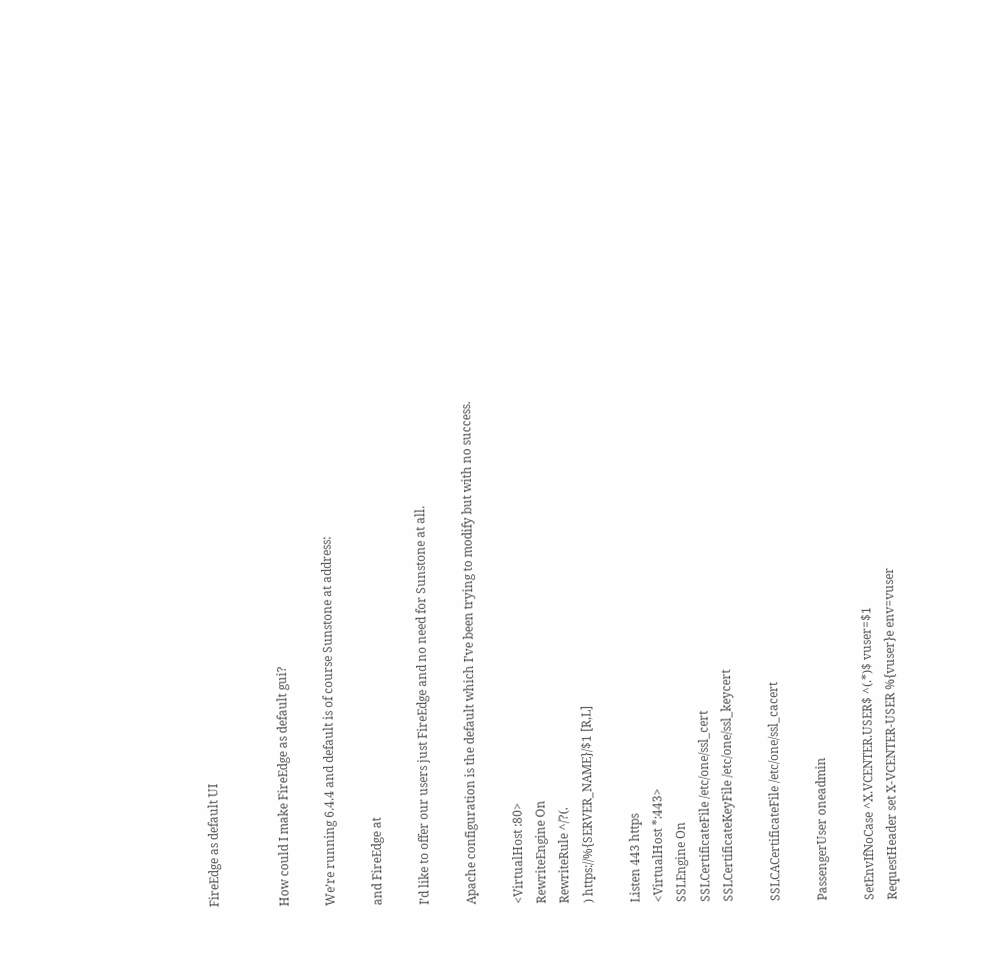FireEdge as default UI


How could I make FireEdge as default gui?

We’re running 6.4.4 and default is of course Sunstone at address:

and FireEdge at

I’d like to offer our users just FireEdge and no need for Sunstone at all.

Apache configuration is the default which I’ve been trying to modify but with no success.

<VirtualHost :80>
RewriteEngine On
RewriteRule ^/?(.
) https://%{SERVER_NAME}/$1 [R,L]

Listen 443 https
<VirtualHost *:443>
SSLEngine On
SSLCertificateFile /etc/one/ssl_cert
SSLCertificateKeyFile /etc/one/ssl_keycert

SSLCACertificateFile /etc/one/ssl_cacert

PassengerUser oneadmin

SetEnvIfNoCase ^X.VCENTER.USER$ ^(.*)$ vuser=$1
RequestHeader set X-VCENTER-USER %{vuser}e env=vuser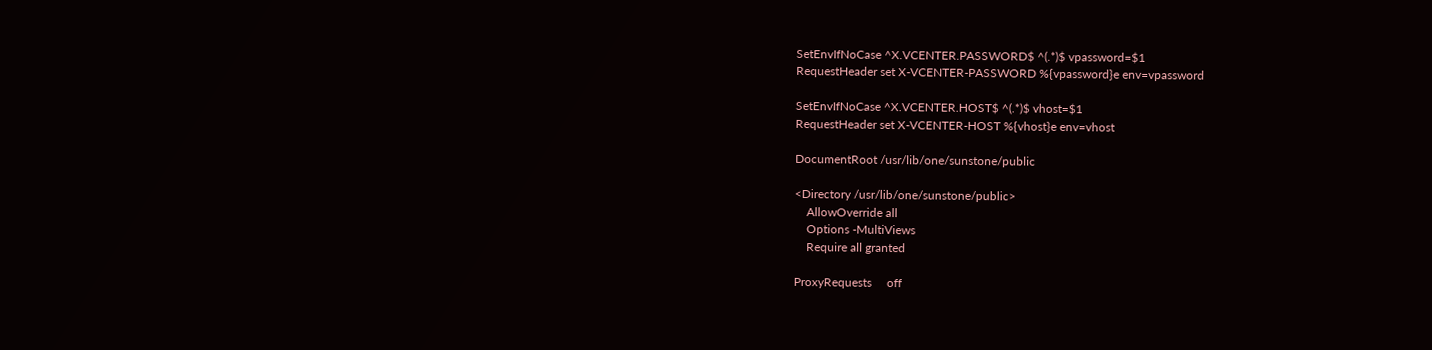SetEnvIfNoCase ^X.VCENTER.PASSWORD$ ^(.*)$ vpassword=$1
RequestHeader set X-VCENTER-PASSWORD %{vpassword}e env=vpassword

SetEnvIfNoCase ^X.VCENTER.HOST$ ^(.*)$ vhost=$1
RequestHeader set X-VCENTER-HOST %{vhost}e env=vhost

DocumentRoot /usr/lib/one/sunstone/public

<Directory /usr/lib/one/sunstone/public>
    AllowOverride all
    Options -MultiViews
    Require all granted

ProxyRequests     off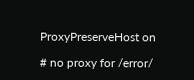ProxyPreserveHost on

# no proxy for /error/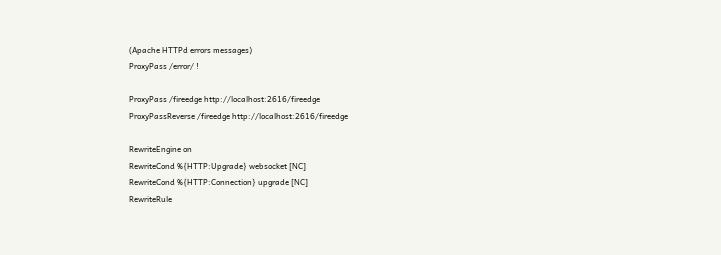(Apache HTTPd errors messages)
ProxyPass /error/ !

ProxyPass /fireedge http://localhost:2616/fireedge
ProxyPassReverse /fireedge http://localhost:2616/fireedge

RewriteEngine on
RewriteCond %{HTTP:Upgrade} websocket [NC]
RewriteCond %{HTTP:Connection} upgrade [NC]
RewriteRule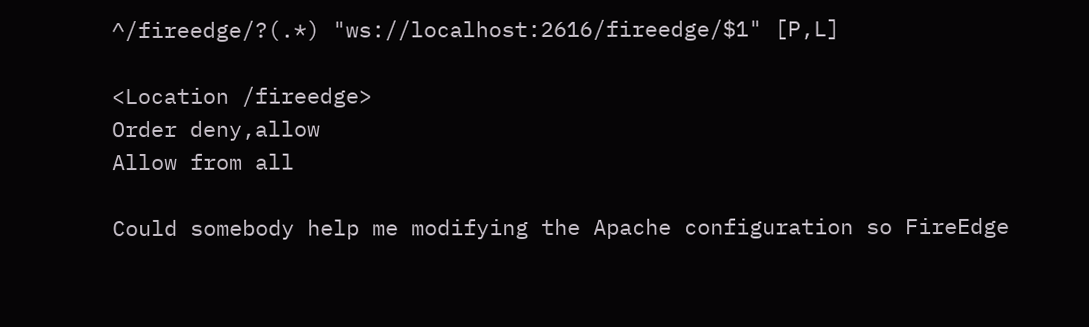^/fireedge/?(.*) "ws://localhost:2616/fireedge/$1" [P,L]

<Location /fireedge>
Order deny,allow
Allow from all

Could somebody help me modifying the Apache configuration so FireEdge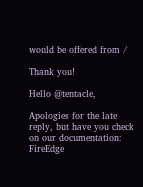would be offered from /

Thank you!

Hello @tentacle,

Apologies for the late reply, but have you check on our documentation:
FireEdge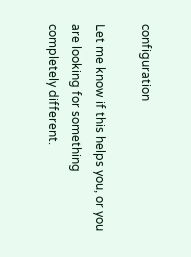configuration

Let me know if this helps you, or you are looking for something completely different.